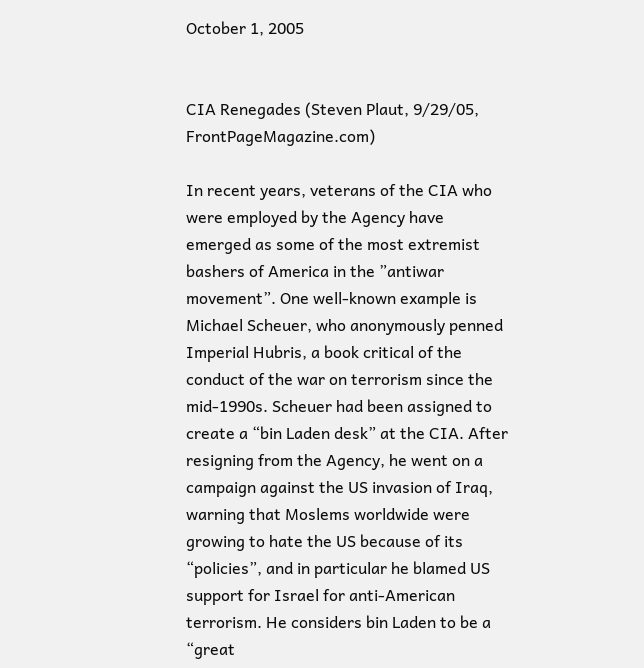October 1, 2005


CIA Renegades (Steven Plaut, 9/29/05, FrontPageMagazine.com)

In recent years, veterans of the CIA who were employed by the Agency have emerged as some of the most extremist bashers of America in the ”antiwar movement”. One well-known example is Michael Scheuer, who anonymously penned Imperial Hubris, a book critical of the conduct of the war on terrorism since the mid-1990s. Scheuer had been assigned to create a “bin Laden desk” at the CIA. After resigning from the Agency, he went on a campaign against the US invasion of Iraq, warning that Moslems worldwide were growing to hate the US because of its “policies”, and in particular he blamed US support for Israel for anti-American terrorism. He considers bin Laden to be a “great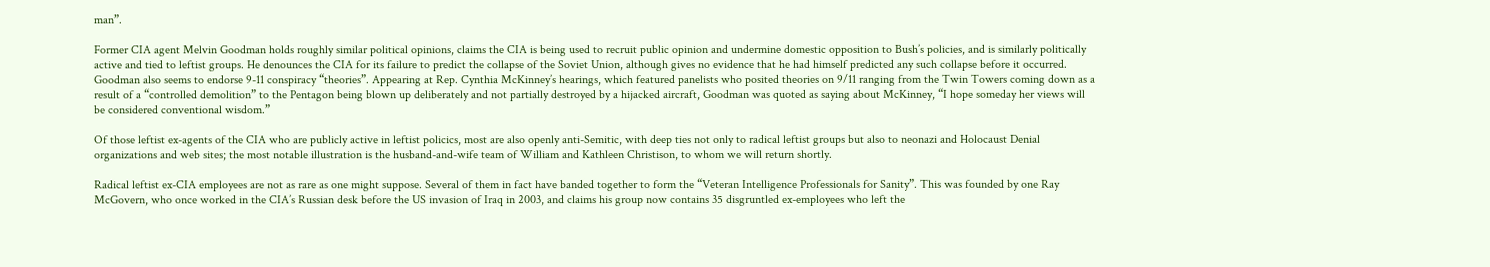man”.

Former CIA agent Melvin Goodman holds roughly similar political opinions, claims the CIA is being used to recruit public opinion and undermine domestic opposition to Bush’s policies, and is similarly politically active and tied to leftist groups. He denounces the CIA for its failure to predict the collapse of the Soviet Union, although gives no evidence that he had himself predicted any such collapse before it occurred. Goodman also seems to endorse 9-11 conspiracy “theories”. Appearing at Rep. Cynthia McKinney’s hearings, which featured panelists who posited theories on 9/11 ranging from the Twin Towers coming down as a result of a “controlled demolition” to the Pentagon being blown up deliberately and not partially destroyed by a hijacked aircraft, Goodman was quoted as saying about McKinney, “I hope someday her views will be considered conventional wisdom.”

Of those leftist ex-agents of the CIA who are publicly active in leftist policics, most are also openly anti-Semitic, with deep ties not only to radical leftist groups but also to neonazi and Holocaust Denial organizations and web sites; the most notable illustration is the husband-and-wife team of William and Kathleen Christison, to whom we will return shortly.

Radical leftist ex-CIA employees are not as rare as one might suppose. Several of them in fact have banded together to form the “Veteran Intelligence Professionals for Sanity”. This was founded by one Ray McGovern, who once worked in the CIA’s Russian desk before the US invasion of Iraq in 2003, and claims his group now contains 35 disgruntled ex-employees who left the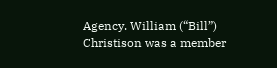Agency. William (“Bill”) Christison was a member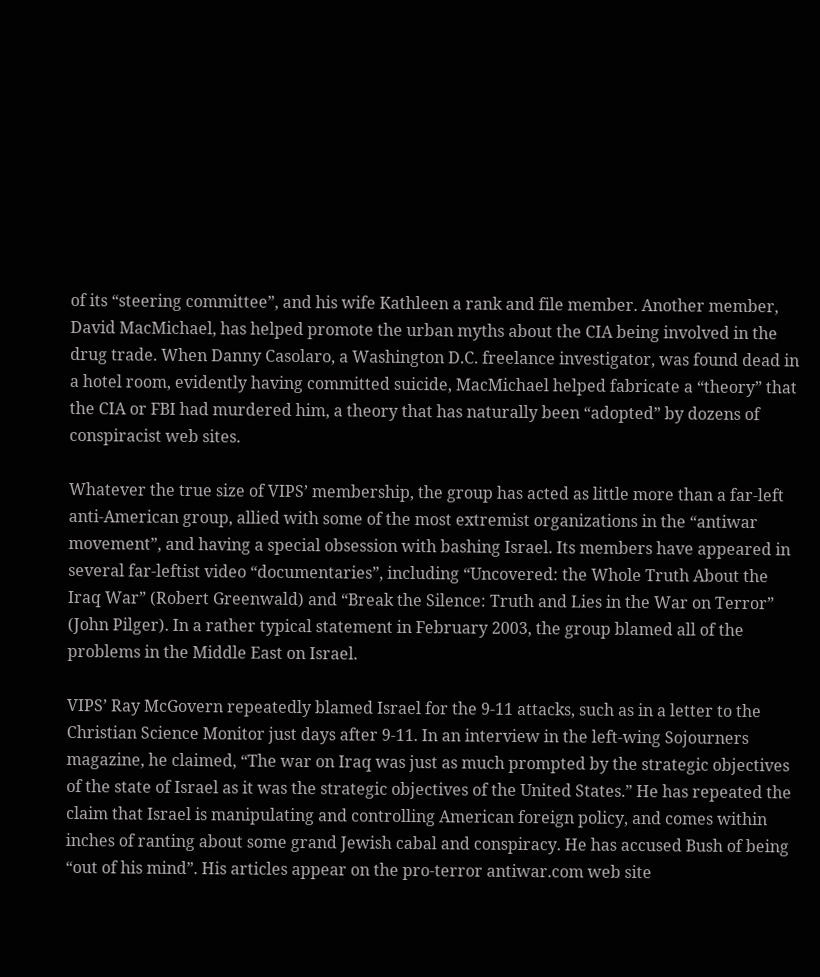of its “steering committee”, and his wife Kathleen a rank and file member. Another member, David MacMichael, has helped promote the urban myths about the CIA being involved in the drug trade. When Danny Casolaro, a Washington D.C. freelance investigator, was found dead in a hotel room, evidently having committed suicide, MacMichael helped fabricate a “theory” that the CIA or FBI had murdered him, a theory that has naturally been “adopted” by dozens of conspiracist web sites.

Whatever the true size of VIPS’ membership, the group has acted as little more than a far-left anti-American group, allied with some of the most extremist organizations in the “antiwar movement”, and having a special obsession with bashing Israel. Its members have appeared in several far-leftist video “documentaries”, including “Uncovered: the Whole Truth About the Iraq War” (Robert Greenwald) and “Break the Silence: Truth and Lies in the War on Terror” (John Pilger). In a rather typical statement in February 2003, the group blamed all of the problems in the Middle East on Israel.

VIPS’ Ray McGovern repeatedly blamed Israel for the 9-11 attacks, such as in a letter to the Christian Science Monitor just days after 9-11. In an interview in the left-wing Sojourners magazine, he claimed, “The war on Iraq was just as much prompted by the strategic objectives of the state of Israel as it was the strategic objectives of the United States.” He has repeated the claim that Israel is manipulating and controlling American foreign policy, and comes within inches of ranting about some grand Jewish cabal and conspiracy. He has accused Bush of being “out of his mind”. His articles appear on the pro-terror antiwar.com web site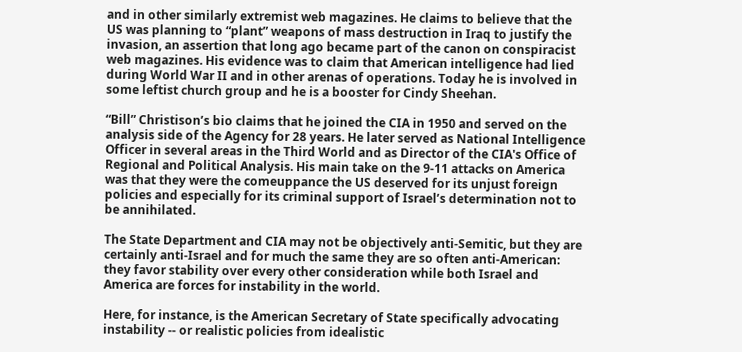and in other similarly extremist web magazines. He claims to believe that the US was planning to “plant” weapons of mass destruction in Iraq to justify the invasion, an assertion that long ago became part of the canon on conspiracist web magazines. His evidence was to claim that American intelligence had lied during World War II and in other arenas of operations. Today he is involved in some leftist church group and he is a booster for Cindy Sheehan.

“Bill” Christison’s bio claims that he joined the CIA in 1950 and served on the analysis side of the Agency for 28 years. He later served as National Intelligence Officer in several areas in the Third World and as Director of the CIA's Office of Regional and Political Analysis. His main take on the 9-11 attacks on America was that they were the comeuppance the US deserved for its unjust foreign policies and especially for its criminal support of Israel’s determination not to be annihilated.

The State Department and CIA may not be objectively anti-Semitic, but they are certainly anti-Israel and for much the same they are so often anti-American: they favor stability over every other consideration while both Israel and America are forces for instability in the world.

Here, for instance, is the American Secretary of State specifically advocating instability -- or realistic policies from idealistic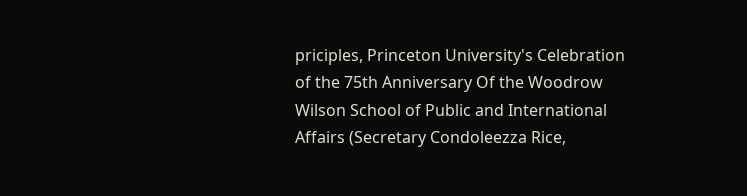priciples, Princeton University's Celebration of the 75th Anniversary Of the Woodrow Wilson School of Public and International Affairs (Secretary Condoleezza Rice,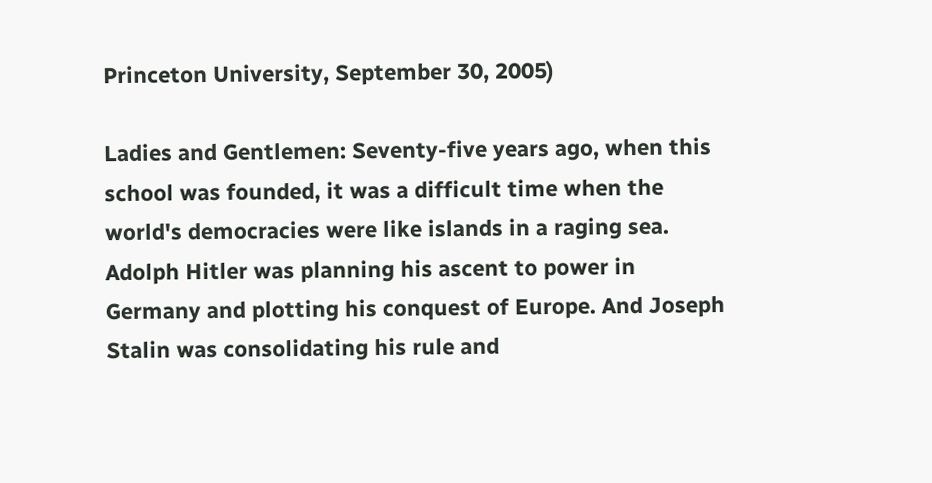Princeton University, September 30, 2005)

Ladies and Gentlemen: Seventy-five years ago, when this school was founded, it was a difficult time when the world's democracies were like islands in a raging sea. Adolph Hitler was planning his ascent to power in Germany and plotting his conquest of Europe. And Joseph Stalin was consolidating his rule and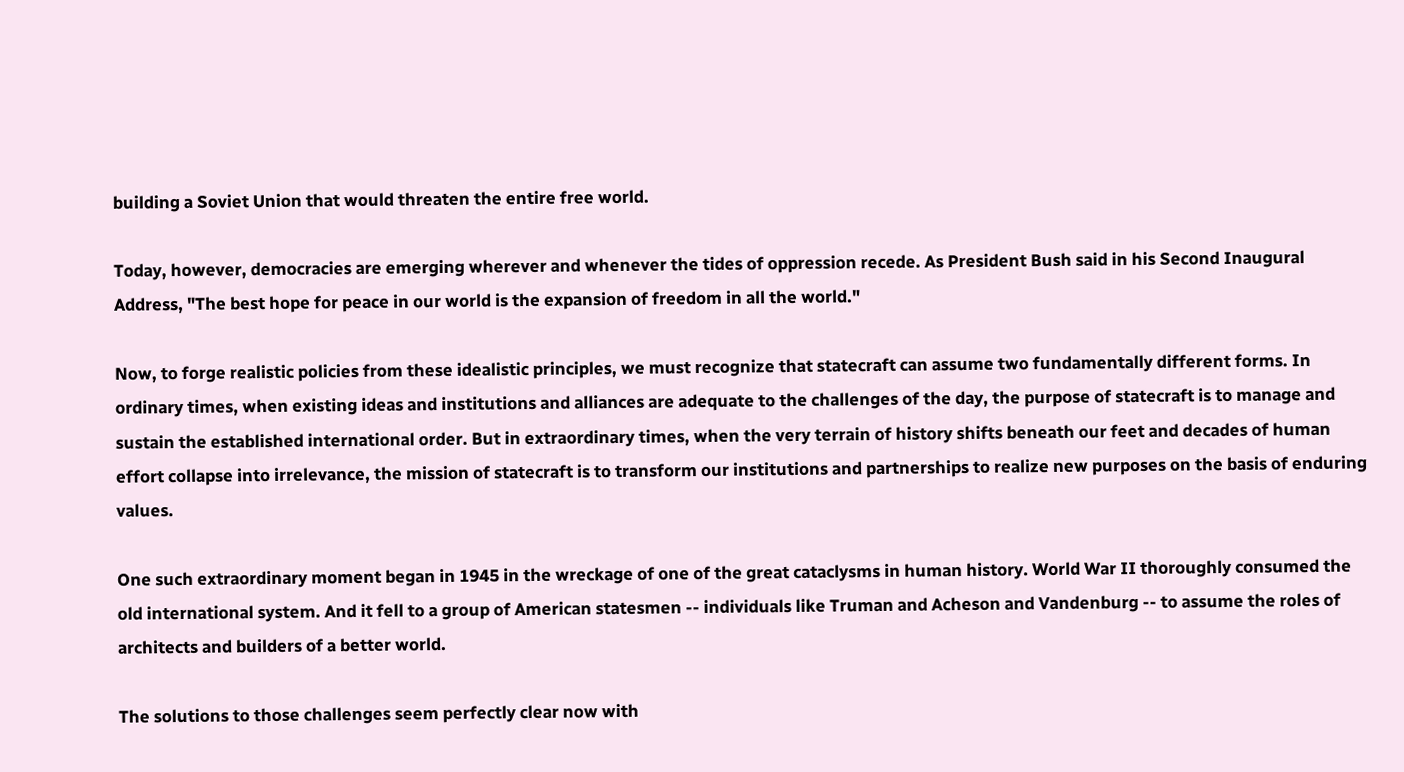building a Soviet Union that would threaten the entire free world.

Today, however, democracies are emerging wherever and whenever the tides of oppression recede. As President Bush said in his Second Inaugural Address, "The best hope for peace in our world is the expansion of freedom in all the world."

Now, to forge realistic policies from these idealistic principles, we must recognize that statecraft can assume two fundamentally different forms. In ordinary times, when existing ideas and institutions and alliances are adequate to the challenges of the day, the purpose of statecraft is to manage and sustain the established international order. But in extraordinary times, when the very terrain of history shifts beneath our feet and decades of human effort collapse into irrelevance, the mission of statecraft is to transform our institutions and partnerships to realize new purposes on the basis of enduring values.

One such extraordinary moment began in 1945 in the wreckage of one of the great cataclysms in human history. World War II thoroughly consumed the old international system. And it fell to a group of American statesmen -- individuals like Truman and Acheson and Vandenburg -- to assume the roles of architects and builders of a better world.

The solutions to those challenges seem perfectly clear now with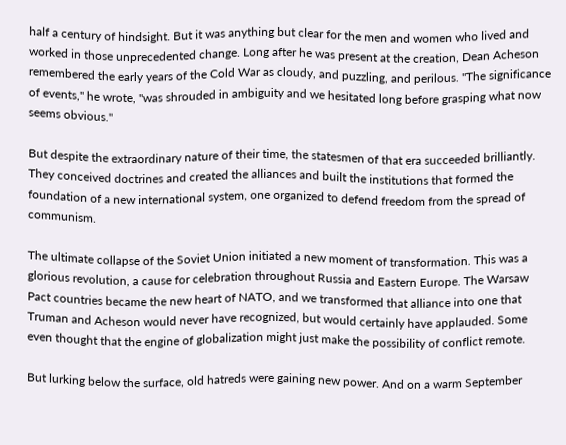half a century of hindsight. But it was anything but clear for the men and women who lived and worked in those unprecedented change. Long after he was present at the creation, Dean Acheson remembered the early years of the Cold War as cloudy, and puzzling, and perilous. "The significance of events," he wrote, "was shrouded in ambiguity and we hesitated long before grasping what now seems obvious."

But despite the extraordinary nature of their time, the statesmen of that era succeeded brilliantly. They conceived doctrines and created the alliances and built the institutions that formed the foundation of a new international system, one organized to defend freedom from the spread of communism.

The ultimate collapse of the Soviet Union initiated a new moment of transformation. This was a glorious revolution, a cause for celebration throughout Russia and Eastern Europe. The Warsaw Pact countries became the new heart of NATO, and we transformed that alliance into one that Truman and Acheson would never have recognized, but would certainly have applauded. Some even thought that the engine of globalization might just make the possibility of conflict remote.

But lurking below the surface, old hatreds were gaining new power. And on a warm September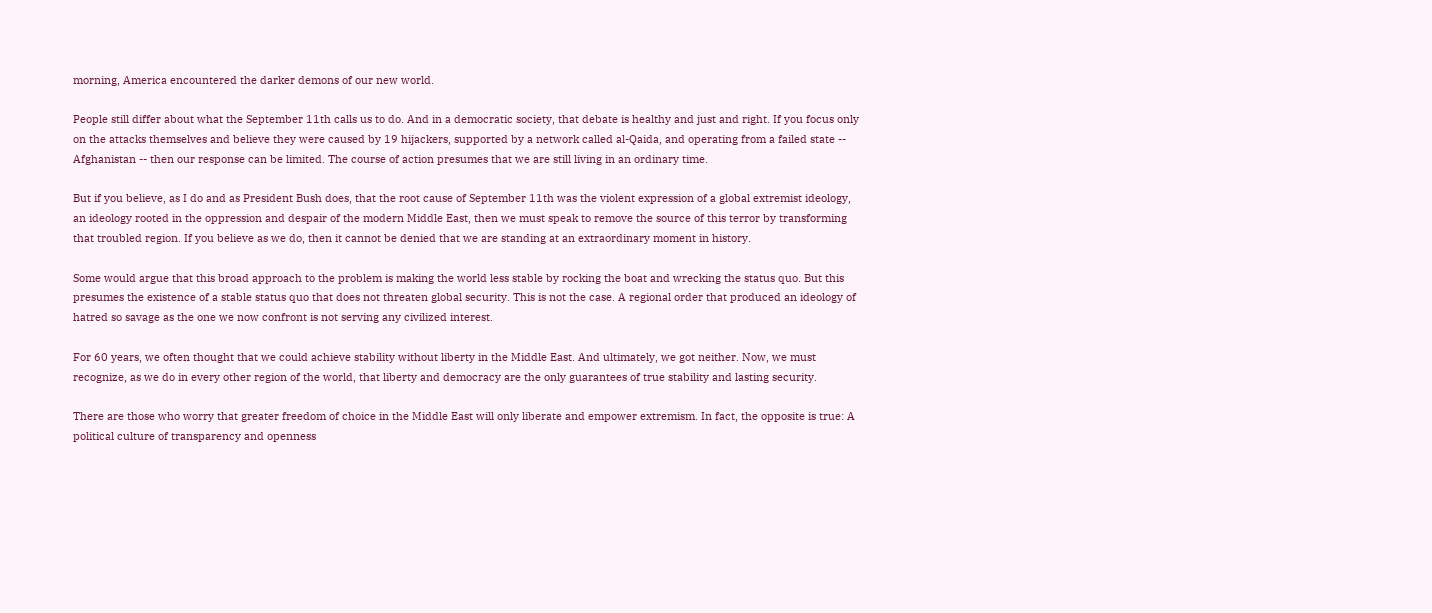morning, America encountered the darker demons of our new world.

People still differ about what the September 11th calls us to do. And in a democratic society, that debate is healthy and just and right. If you focus only on the attacks themselves and believe they were caused by 19 hijackers, supported by a network called al-Qaida, and operating from a failed state -- Afghanistan -- then our response can be limited. The course of action presumes that we are still living in an ordinary time.

But if you believe, as I do and as President Bush does, that the root cause of September 11th was the violent expression of a global extremist ideology, an ideology rooted in the oppression and despair of the modern Middle East, then we must speak to remove the source of this terror by transforming that troubled region. If you believe as we do, then it cannot be denied that we are standing at an extraordinary moment in history.

Some would argue that this broad approach to the problem is making the world less stable by rocking the boat and wrecking the status quo. But this presumes the existence of a stable status quo that does not threaten global security. This is not the case. A regional order that produced an ideology of hatred so savage as the one we now confront is not serving any civilized interest.

For 60 years, we often thought that we could achieve stability without liberty in the Middle East. And ultimately, we got neither. Now, we must recognize, as we do in every other region of the world, that liberty and democracy are the only guarantees of true stability and lasting security.

There are those who worry that greater freedom of choice in the Middle East will only liberate and empower extremism. In fact, the opposite is true: A political culture of transparency and openness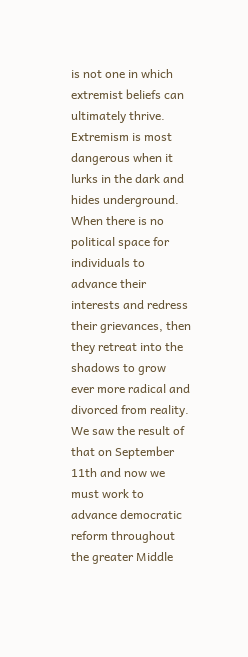is not one in which extremist beliefs can ultimately thrive. Extremism is most dangerous when it lurks in the dark and hides underground. When there is no political space for individuals to advance their interests and redress their grievances, then they retreat into the shadows to grow ever more radical and divorced from reality. We saw the result of that on September 11th and now we must work to advance democratic reform throughout the greater Middle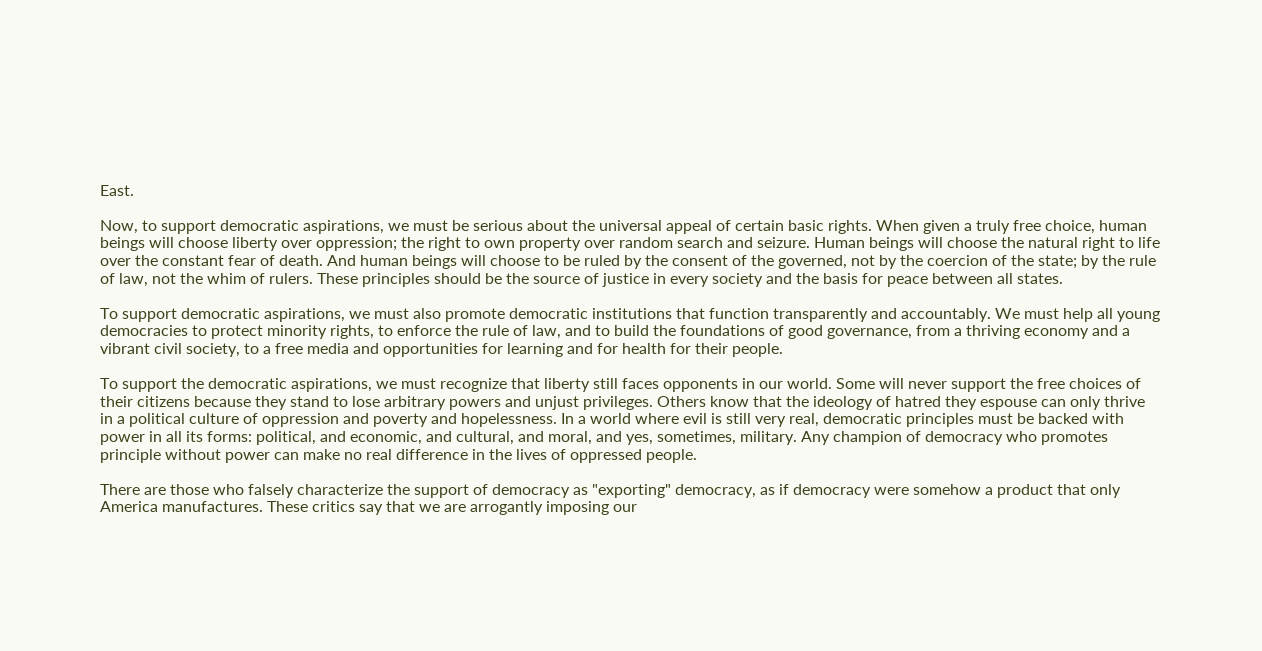East.

Now, to support democratic aspirations, we must be serious about the universal appeal of certain basic rights. When given a truly free choice, human beings will choose liberty over oppression; the right to own property over random search and seizure. Human beings will choose the natural right to life over the constant fear of death. And human beings will choose to be ruled by the consent of the governed, not by the coercion of the state; by the rule of law, not the whim of rulers. These principles should be the source of justice in every society and the basis for peace between all states.

To support democratic aspirations, we must also promote democratic institutions that function transparently and accountably. We must help all young democracies to protect minority rights, to enforce the rule of law, and to build the foundations of good governance, from a thriving economy and a vibrant civil society, to a free media and opportunities for learning and for health for their people.

To support the democratic aspirations, we must recognize that liberty still faces opponents in our world. Some will never support the free choices of their citizens because they stand to lose arbitrary powers and unjust privileges. Others know that the ideology of hatred they espouse can only thrive in a political culture of oppression and poverty and hopelessness. In a world where evil is still very real, democratic principles must be backed with power in all its forms: political, and economic, and cultural, and moral, and yes, sometimes, military. Any champion of democracy who promotes principle without power can make no real difference in the lives of oppressed people.

There are those who falsely characterize the support of democracy as "exporting" democracy, as if democracy were somehow a product that only America manufactures. These critics say that we are arrogantly imposing our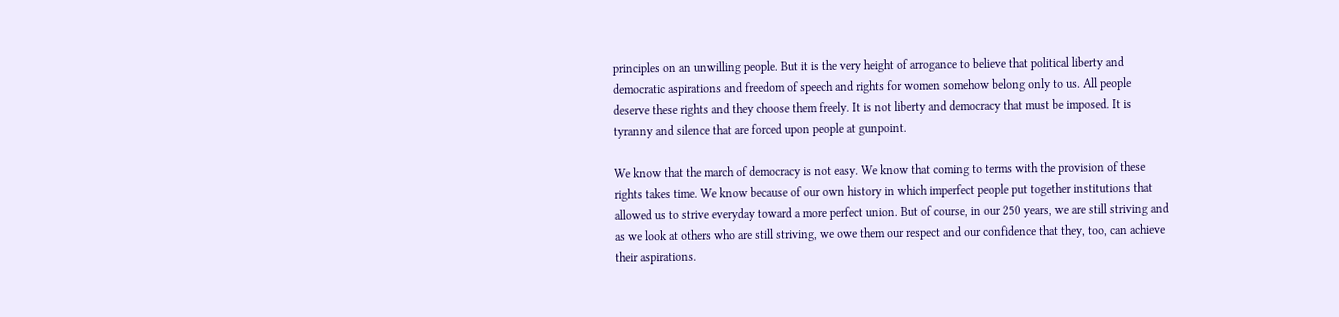principles on an unwilling people. But it is the very height of arrogance to believe that political liberty and democratic aspirations and freedom of speech and rights for women somehow belong only to us. All people deserve these rights and they choose them freely. It is not liberty and democracy that must be imposed. It is tyranny and silence that are forced upon people at gunpoint.

We know that the march of democracy is not easy. We know that coming to terms with the provision of these rights takes time. We know because of our own history in which imperfect people put together institutions that allowed us to strive everyday toward a more perfect union. But of course, in our 250 years, we are still striving and as we look at others who are still striving, we owe them our respect and our confidence that they, too, can achieve their aspirations.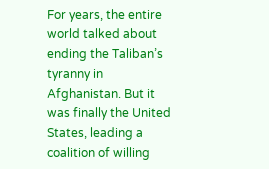For years, the entire world talked about ending the Taliban’s tyranny in Afghanistan. But it was finally the United States, leading a coalition of willing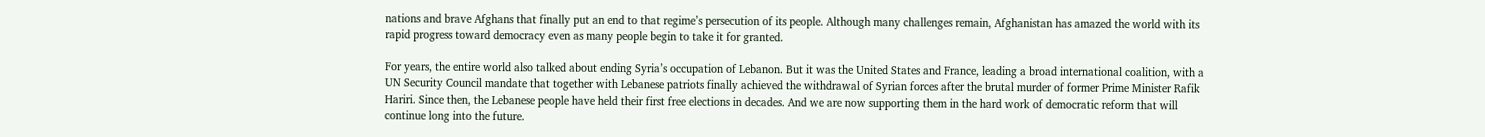nations and brave Afghans that finally put an end to that regime’s persecution of its people. Although many challenges remain, Afghanistan has amazed the world with its rapid progress toward democracy even as many people begin to take it for granted.

For years, the entire world also talked about ending Syria’s occupation of Lebanon. But it was the United States and France, leading a broad international coalition, with a UN Security Council mandate that together with Lebanese patriots finally achieved the withdrawal of Syrian forces after the brutal murder of former Prime Minister Rafik Hariri. Since then, the Lebanese people have held their first free elections in decades. And we are now supporting them in the hard work of democratic reform that will continue long into the future.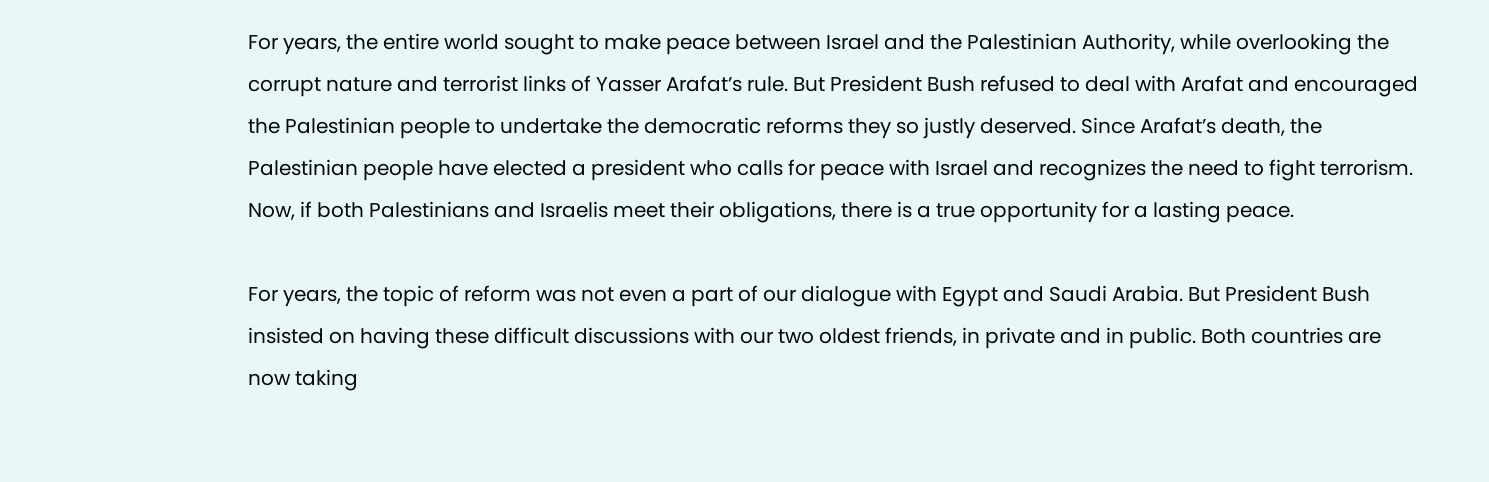For years, the entire world sought to make peace between Israel and the Palestinian Authority, while overlooking the corrupt nature and terrorist links of Yasser Arafat’s rule. But President Bush refused to deal with Arafat and encouraged the Palestinian people to undertake the democratic reforms they so justly deserved. Since Arafat’s death, the Palestinian people have elected a president who calls for peace with Israel and recognizes the need to fight terrorism. Now, if both Palestinians and Israelis meet their obligations, there is a true opportunity for a lasting peace.

For years, the topic of reform was not even a part of our dialogue with Egypt and Saudi Arabia. But President Bush insisted on having these difficult discussions with our two oldest friends, in private and in public. Both countries are now taking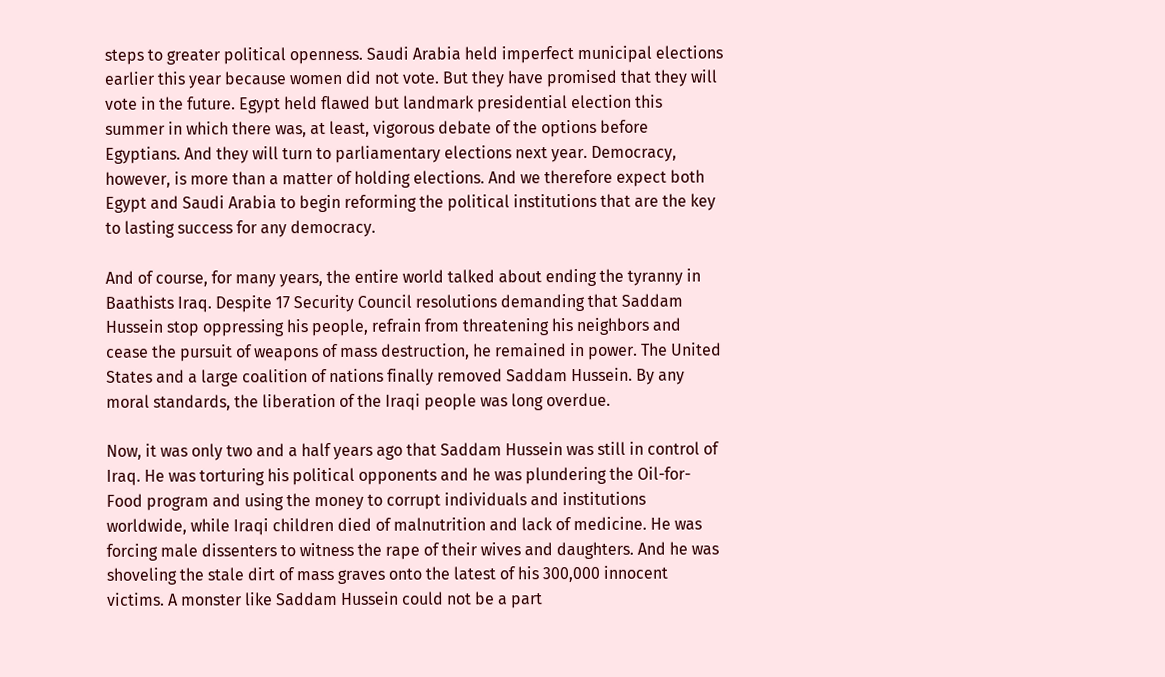steps to greater political openness. Saudi Arabia held imperfect municipal elections earlier this year because women did not vote. But they have promised that they will vote in the future. Egypt held flawed but landmark presidential election this summer in which there was, at least, vigorous debate of the options before Egyptians. And they will turn to parliamentary elections next year. Democracy, however, is more than a matter of holding elections. And we therefore expect both Egypt and Saudi Arabia to begin reforming the political institutions that are the key to lasting success for any democracy.

And of course, for many years, the entire world talked about ending the tyranny in Baathists Iraq. Despite 17 Security Council resolutions demanding that Saddam Hussein stop oppressing his people, refrain from threatening his neighbors and cease the pursuit of weapons of mass destruction, he remained in power. The United States and a large coalition of nations finally removed Saddam Hussein. By any moral standards, the liberation of the Iraqi people was long overdue.

Now, it was only two and a half years ago that Saddam Hussein was still in control of Iraq. He was torturing his political opponents and he was plundering the Oil-for-Food program and using the money to corrupt individuals and institutions worldwide, while Iraqi children died of malnutrition and lack of medicine. He was forcing male dissenters to witness the rape of their wives and daughters. And he was shoveling the stale dirt of mass graves onto the latest of his 300,000 innocent victims. A monster like Saddam Hussein could not be a part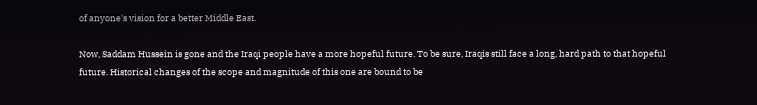of anyone's vision for a better Middle East.

Now, Saddam Hussein is gone and the Iraqi people have a more hopeful future. To be sure, Iraqis still face a long, hard path to that hopeful future. Historical changes of the scope and magnitude of this one are bound to be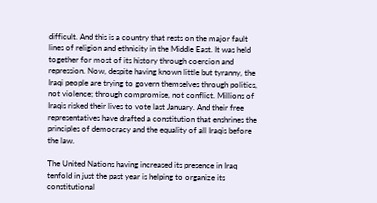difficult. And this is a country that rests on the major fault lines of religion and ethnicity in the Middle East. It was held together for most of its history through coercion and repression. Now, despite having known little but tyranny, the Iraqi people are trying to govern themselves through politics, not violence; through compromise, not conflict. Millions of Iraqis risked their lives to vote last January. And their free representatives have drafted a constitution that enshrines the principles of democracy and the equality of all Iraqis before the law.

The United Nations having increased its presence in Iraq tenfold in just the past year is helping to organize its constitutional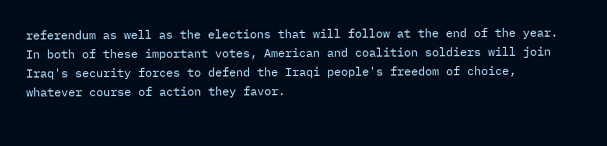referendum as well as the elections that will follow at the end of the year. In both of these important votes, American and coalition soldiers will join Iraq's security forces to defend the Iraqi people's freedom of choice, whatever course of action they favor.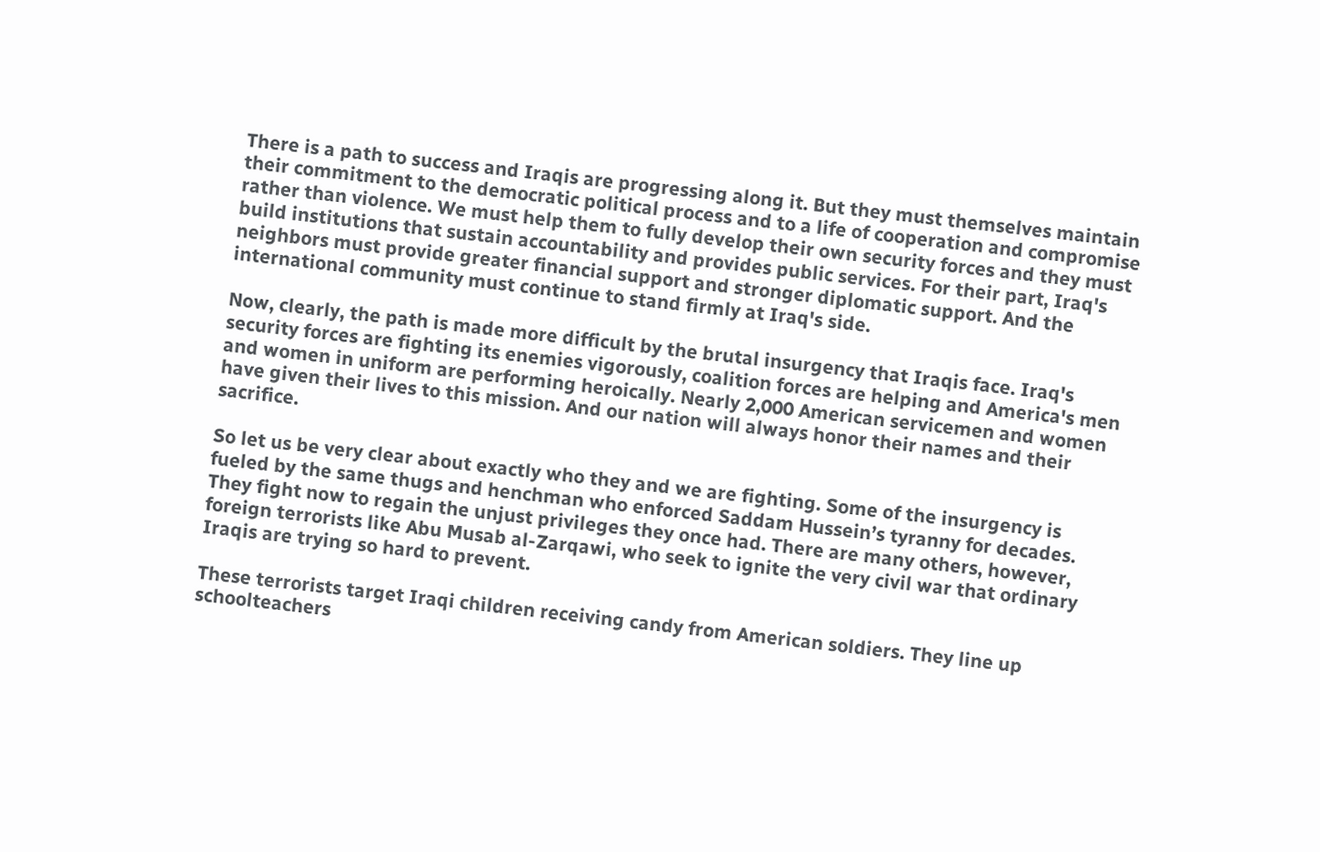There is a path to success and Iraqis are progressing along it. But they must themselves maintain their commitment to the democratic political process and to a life of cooperation and compromise rather than violence. We must help them to fully develop their own security forces and they must build institutions that sustain accountability and provides public services. For their part, Iraq's neighbors must provide greater financial support and stronger diplomatic support. And the international community must continue to stand firmly at Iraq's side.

Now, clearly, the path is made more difficult by the brutal insurgency that Iraqis face. Iraq's security forces are fighting its enemies vigorously, coalition forces are helping and America's men and women in uniform are performing heroically. Nearly 2,000 American servicemen and women have given their lives to this mission. And our nation will always honor their names and their sacrifice.

So let us be very clear about exactly who they and we are fighting. Some of the insurgency is fueled by the same thugs and henchman who enforced Saddam Hussein’s tyranny for decades. They fight now to regain the unjust privileges they once had. There are many others, however, foreign terrorists like Abu Musab al-Zarqawi, who seek to ignite the very civil war that ordinary Iraqis are trying so hard to prevent.

These terrorists target Iraqi children receiving candy from American soldiers. They line up schoolteachers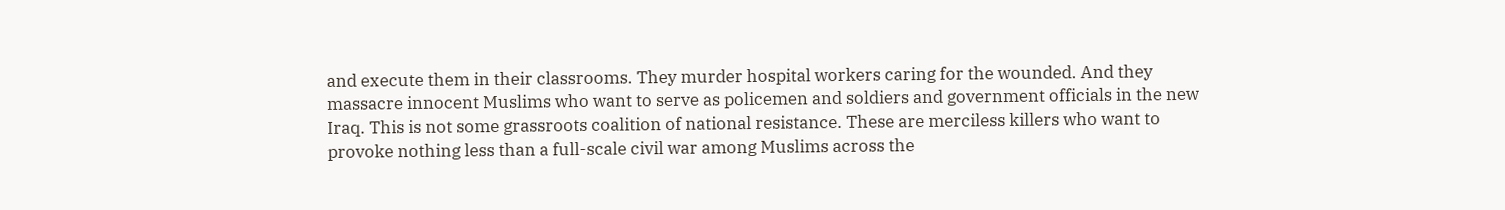and execute them in their classrooms. They murder hospital workers caring for the wounded. And they massacre innocent Muslims who want to serve as policemen and soldiers and government officials in the new Iraq. This is not some grassroots coalition of national resistance. These are merciless killers who want to provoke nothing less than a full-scale civil war among Muslims across the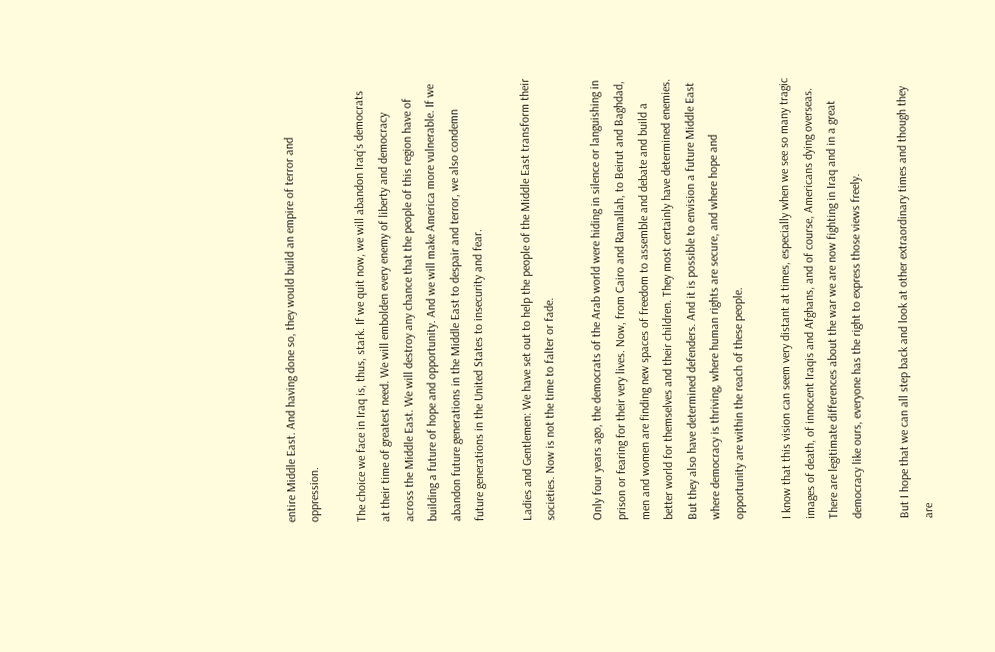entire Middle East. And having done so, they would build an empire of terror and oppression.

The choice we face in Iraq is, thus, stark. If we quit now, we will abandon Iraq’s democrats at their time of greatest need. We will embolden every enemy of liberty and democracy across the Middle East. We will destroy any chance that the people of this region have of building a future of hope and opportunity. And we will make America more vulnerable. If we abandon future generations in the Middle East to despair and terror, we also condemn future generations in the United States to insecurity and fear.

Ladies and Gentlemen: We have set out to help the people of the Middle East transform their societies. Now is not the time to falter or fade.

Only four years ago, the democrats of the Arab world were hiding in silence or languishing in prison or fearing for their very lives. Now, from Cairo and Ramallah, to Beirut and Baghdad, men and women are finding new spaces of freedom to assemble and debate and build a better world for themselves and their children. They most certainly have determined enemies. But they also have determined defenders. And it is possible to envision a future Middle East where democracy is thriving, where human rights are secure, and where hope and opportunity are within the reach of these people.

I know that this vision can seem very distant at times, especially when we see so many tragic images of death, of innocent Iraqis and Afghans, and of course, Americans dying overseas. There are legitimate differences about the war we are now fighting in Iraq and in a great democracy like ours, everyone has the right to express those views freely.

But I hope that we can all step back and look at other extraordinary times and though they are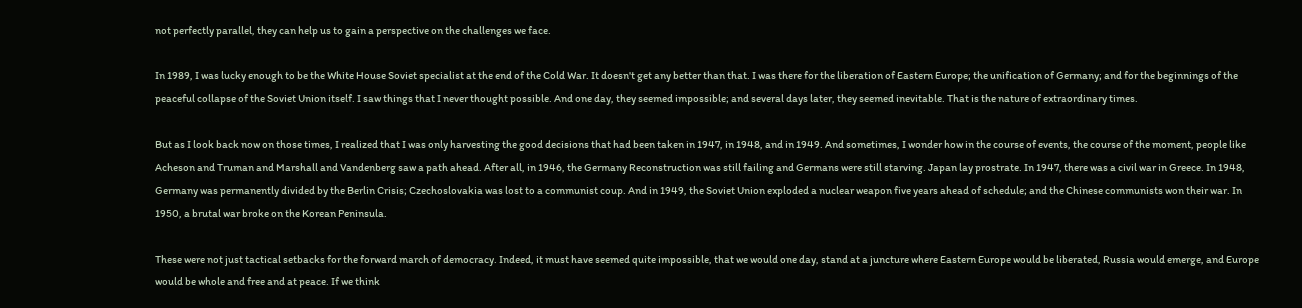not perfectly parallel, they can help us to gain a perspective on the challenges we face.

In 1989, I was lucky enough to be the White House Soviet specialist at the end of the Cold War. It doesn't get any better than that. I was there for the liberation of Eastern Europe; the unification of Germany; and for the beginnings of the peaceful collapse of the Soviet Union itself. I saw things that I never thought possible. And one day, they seemed impossible; and several days later, they seemed inevitable. That is the nature of extraordinary times.

But as I look back now on those times, I realized that I was only harvesting the good decisions that had been taken in 1947, in 1948, and in 1949. And sometimes, I wonder how in the course of events, the course of the moment, people like Acheson and Truman and Marshall and Vandenberg saw a path ahead. After all, in 1946, the Germany Reconstruction was still failing and Germans were still starving. Japan lay prostrate. In 1947, there was a civil war in Greece. In 1948, Germany was permanently divided by the Berlin Crisis; Czechoslovakia was lost to a communist coup. And in 1949, the Soviet Union exploded a nuclear weapon five years ahead of schedule; and the Chinese communists won their war. In 1950, a brutal war broke on the Korean Peninsula.

These were not just tactical setbacks for the forward march of democracy. Indeed, it must have seemed quite impossible, that we would one day, stand at a juncture where Eastern Europe would be liberated, Russia would emerge, and Europe would be whole and free and at peace. If we think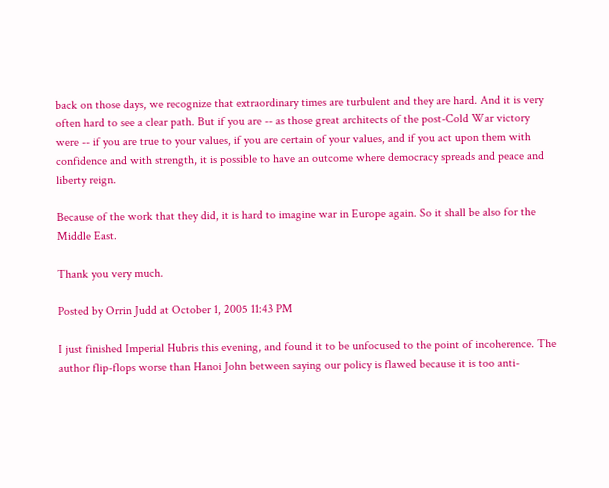back on those days, we recognize that extraordinary times are turbulent and they are hard. And it is very often hard to see a clear path. But if you are -- as those great architects of the post-Cold War victory were -- if you are true to your values, if you are certain of your values, and if you act upon them with confidence and with strength, it is possible to have an outcome where democracy spreads and peace and liberty reign.

Because of the work that they did, it is hard to imagine war in Europe again. So it shall be also for the Middle East.

Thank you very much.

Posted by Orrin Judd at October 1, 2005 11:43 PM

I just finished Imperial Hubris this evening, and found it to be unfocused to the point of incoherence. The author flip-flops worse than Hanoi John between saying our policy is flawed because it is too anti-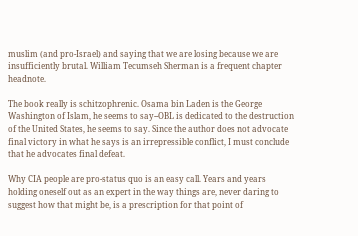muslim (and pro-Israel) and saying that we are losing because we are insufficiently brutal. William Tecumseh Sherman is a frequent chapter headnote.

The book really is schitzophrenic. Osama bin Laden is the George Washington of Islam, he seems to say--OBL is dedicated to the destruction of the United States, he seems to say. Since the author does not advocate final victory in what he says is an irrepressible conflict, I must conclude that he advocates final defeat.

Why CIA people are pro-status quo is an easy call. Years and years holding oneself out as an expert in the way things are, never daring to suggest how that might be, is a prescription for that point of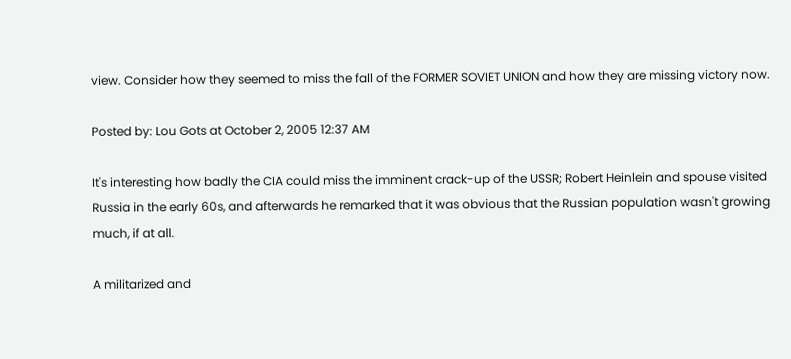view. Consider how they seemed to miss the fall of the FORMER SOVIET UNION and how they are missing victory now.

Posted by: Lou Gots at October 2, 2005 12:37 AM

It's interesting how badly the CIA could miss the imminent crack-up of the USSR; Robert Heinlein and spouse visited Russia in the early 60s, and afterwards he remarked that it was obvious that the Russian population wasn't growing much, if at all.

A militarized and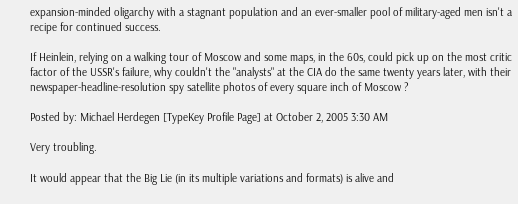expansion-minded oligarchy with a stagnant population and an ever-smaller pool of military-aged men isn't a recipe for continued success.

If Heinlein, relying on a walking tour of Moscow and some maps, in the 60s, could pick up on the most critic factor of the USSR's failure, why couldn't the "analysts" at the CIA do the same twenty years later, with their newspaper-headline-resolution spy satellite photos of every square inch of Moscow ?

Posted by: Michael Herdegen [TypeKey Profile Page] at October 2, 2005 3:30 AM

Very troubling.

It would appear that the Big Lie (in its multiple variations and formats) is alive and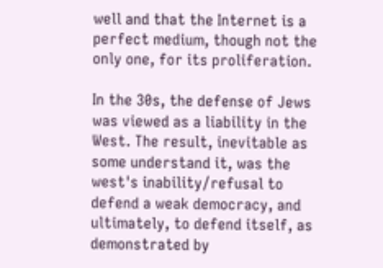well and that the Internet is a perfect medium, though not the only one, for its proliferation.

In the 30s, the defense of Jews was viewed as a liability in the West. The result, inevitable as some understand it, was the west's inability/refusal to defend a weak democracy, and ultimately, to defend itself, as demonstrated by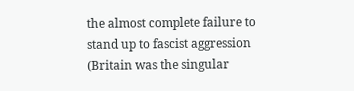the almost complete failure to stand up to fascist aggression (Britain was the singular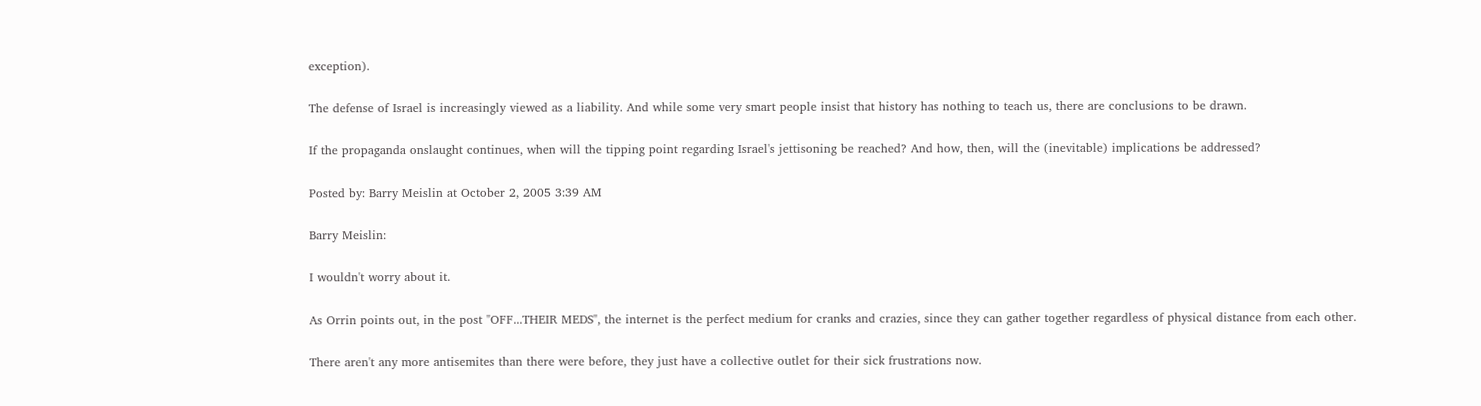exception).

The defense of Israel is increasingly viewed as a liability. And while some very smart people insist that history has nothing to teach us, there are conclusions to be drawn.

If the propaganda onslaught continues, when will the tipping point regarding Israel's jettisoning be reached? And how, then, will the (inevitable) implications be addressed?

Posted by: Barry Meislin at October 2, 2005 3:39 AM

Barry Meislin:

I wouldn't worry about it.

As Orrin points out, in the post "OFF...THEIR MEDS", the internet is the perfect medium for cranks and crazies, since they can gather together regardless of physical distance from each other.

There aren't any more antisemites than there were before, they just have a collective outlet for their sick frustrations now.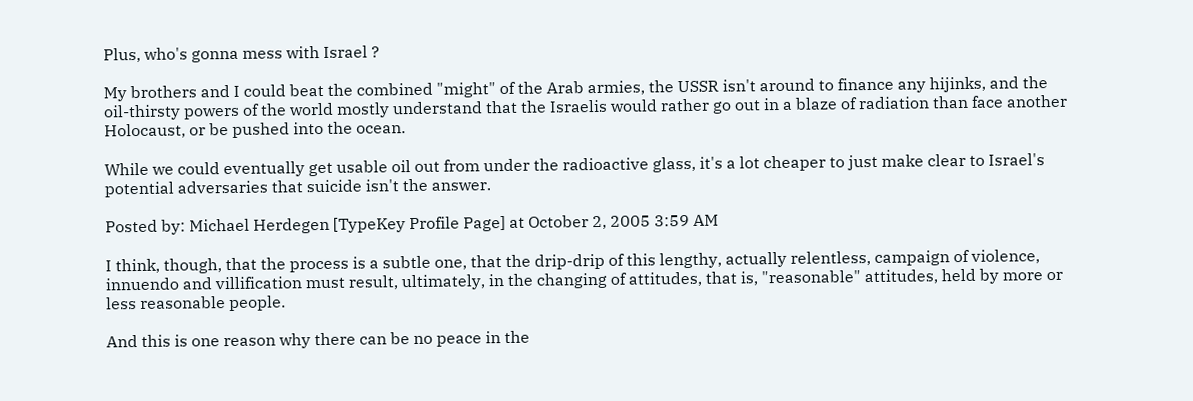Plus, who's gonna mess with Israel ?

My brothers and I could beat the combined "might" of the Arab armies, the USSR isn't around to finance any hijinks, and the oil-thirsty powers of the world mostly understand that the Israelis would rather go out in a blaze of radiation than face another Holocaust, or be pushed into the ocean.

While we could eventually get usable oil out from under the radioactive glass, it's a lot cheaper to just make clear to Israel's potential adversaries that suicide isn't the answer.

Posted by: Michael Herdegen [TypeKey Profile Page] at October 2, 2005 3:59 AM

I think, though, that the process is a subtle one, that the drip-drip of this lengthy, actually relentless, campaign of violence, innuendo and villification must result, ultimately, in the changing of attitudes, that is, "reasonable" attitudes, held by more or less reasonable people.

And this is one reason why there can be no peace in the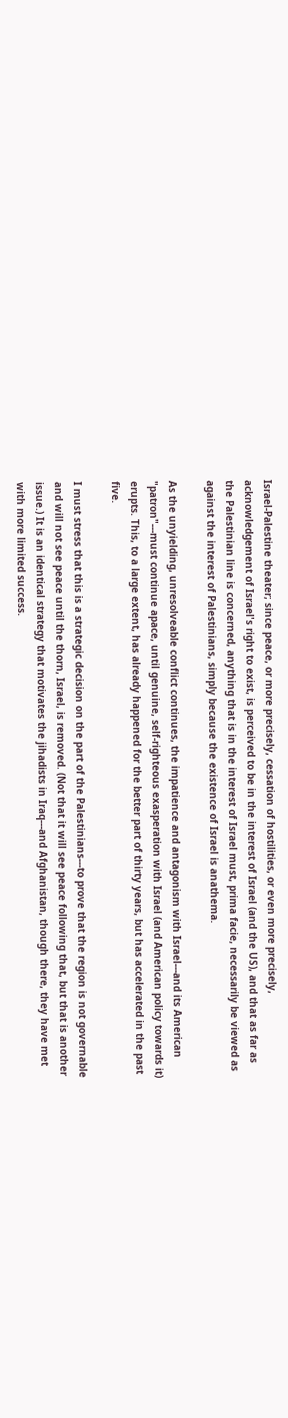Israel-Palestine theater; since peace, or more precisely, cessation of hostilities, or even more precisely, acknowledgement of Israel's right to exist, is perceived to be in the interest of Israel (and the US), and that as far as the Palestinian line is concerned, anything that is in the interest of Israel must, prima facie, necessarily be viewed as against the interest of Palestinians, simply because the existence of Israel is anathema.

As the unyielding, unresolveable conflict continues, the impatience and antagonism with Israel---and its American "patron"---must continue apace, until genuine, self-righteous exasperation with Israel (and American policy towards it) erupts. This, to a large extent, has already happened for the better part of thirty years, but has accelerated in the past five.

I must stress that this is a strategic decision on the part of the Palestinians---to prove that the region is not governable and will not see peace until the thorn, Israel, is removed. (Not that it will see peace following that, but that is another issue.) It is an identical strategy that motivates the jihadists in Iraq---and Afghanistan, though there, they have met with more limited success.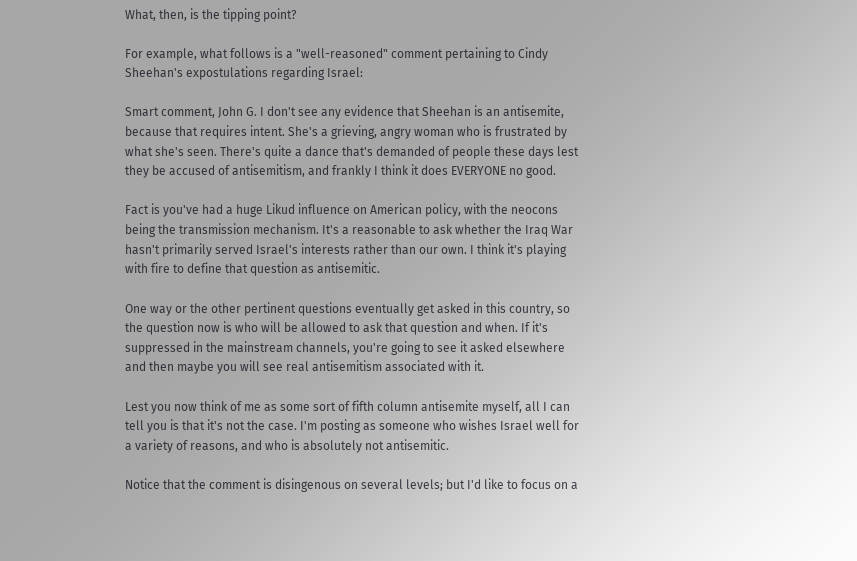What, then, is the tipping point?

For example, what follows is a "well-reasoned" comment pertaining to Cindy Sheehan's expostulations regarding Israel:

Smart comment, John G. I don't see any evidence that Sheehan is an antisemite, because that requires intent. She's a grieving, angry woman who is frustrated by what she's seen. There's quite a dance that's demanded of people these days lest they be accused of antisemitism, and frankly I think it does EVERYONE no good.

Fact is you've had a huge Likud influence on American policy, with the neocons being the transmission mechanism. It's a reasonable to ask whether the Iraq War hasn't primarily served Israel's interests rather than our own. I think it's playing with fire to define that question as antisemitic.

One way or the other pertinent questions eventually get asked in this country, so the question now is who will be allowed to ask that question and when. If it's suppressed in the mainstream channels, you're going to see it asked elsewhere and then maybe you will see real antisemitism associated with it.

Lest you now think of me as some sort of fifth column antisemite myself, all I can tell you is that it's not the case. I'm posting as someone who wishes Israel well for a variety of reasons, and who is absolutely not antisemitic.

Notice that the comment is disingenous on several levels; but I'd like to focus on a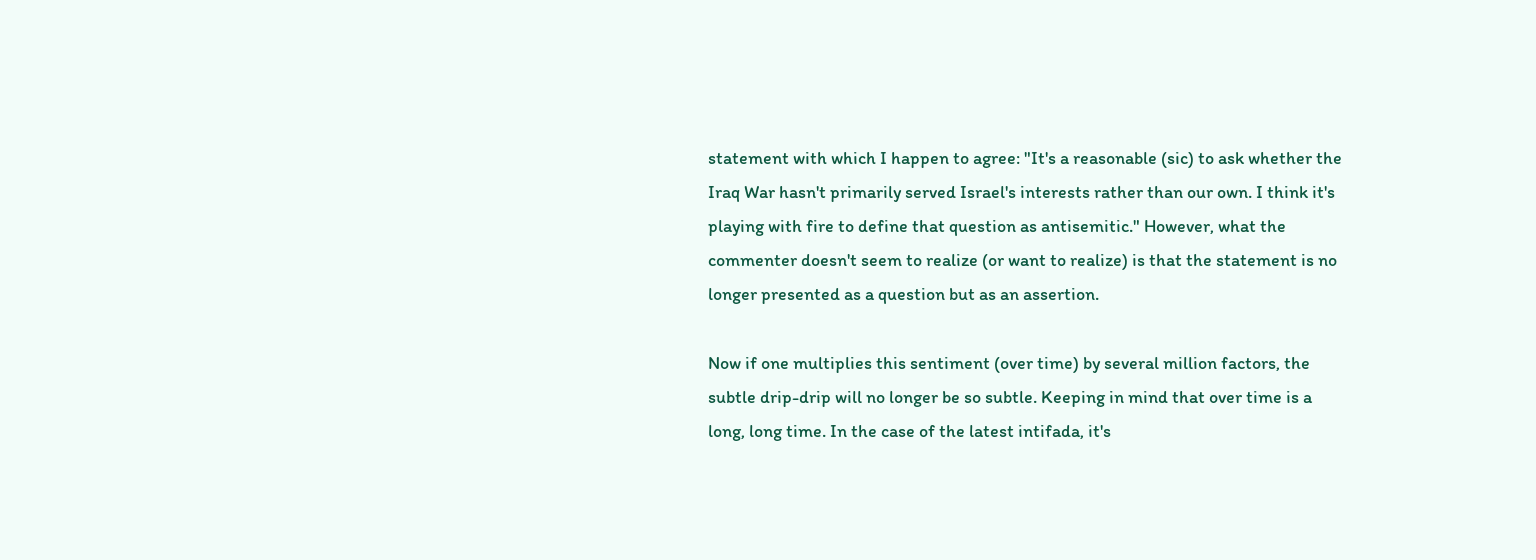statement with which I happen to agree: "It's a reasonable (sic) to ask whether the Iraq War hasn't primarily served Israel's interests rather than our own. I think it's playing with fire to define that question as antisemitic." However, what the commenter doesn't seem to realize (or want to realize) is that the statement is no longer presented as a question but as an assertion.

Now if one multiplies this sentiment (over time) by several million factors, the subtle drip-drip will no longer be so subtle. Keeping in mind that over time is a long, long time. In the case of the latest intifada, it's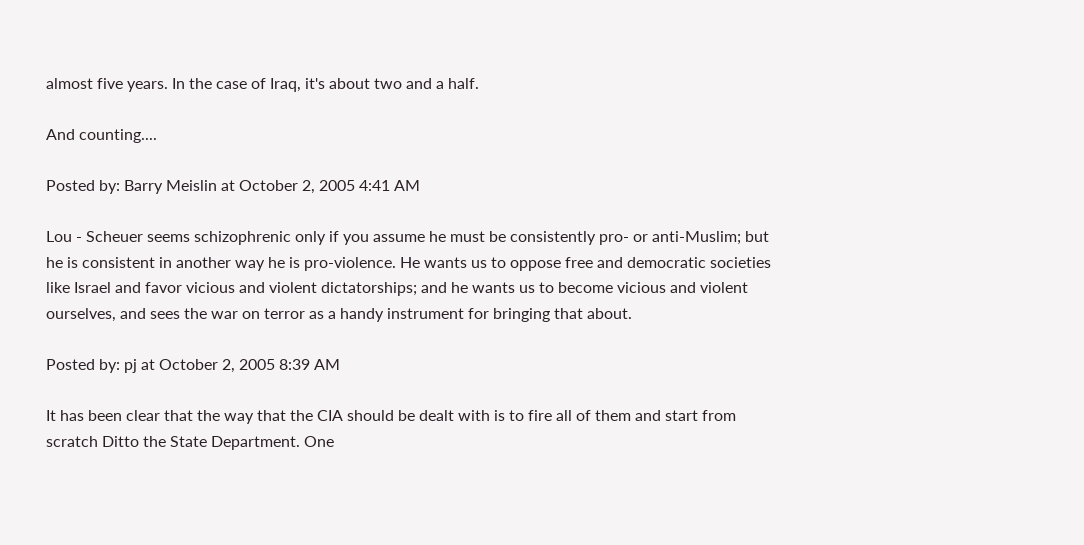almost five years. In the case of Iraq, it's about two and a half.

And counting....

Posted by: Barry Meislin at October 2, 2005 4:41 AM

Lou - Scheuer seems schizophrenic only if you assume he must be consistently pro- or anti-Muslim; but he is consistent in another way he is pro-violence. He wants us to oppose free and democratic societies like Israel and favor vicious and violent dictatorships; and he wants us to become vicious and violent ourselves, and sees the war on terror as a handy instrument for bringing that about.

Posted by: pj at October 2, 2005 8:39 AM

It has been clear that the way that the CIA should be dealt with is to fire all of them and start from scratch Ditto the State Department. One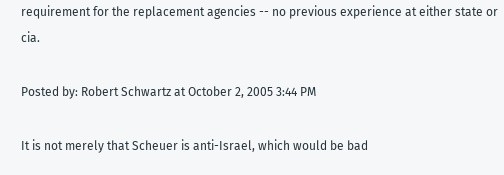requirement for the replacement agencies -- no previous experience at either state or cia.

Posted by: Robert Schwartz at October 2, 2005 3:44 PM

It is not merely that Scheuer is anti-Israel, which would be bad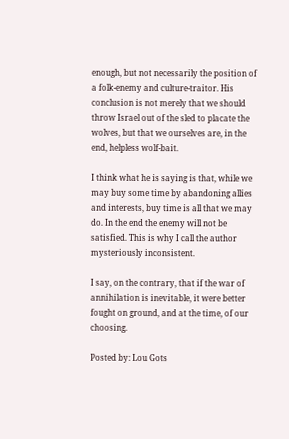enough, but not necessarily the position of a folk-enemy and culture-traitor. His conclusion is not merely that we should throw Israel out of the sled to placate the wolves, but that we ourselves are, in the end, helpless wolf-bait.

I think what he is saying is that, while we may buy some time by abandoning allies and interests, buy time is all that we may do. In the end the enemy will not be satisfied. This is why I call the author mysteriously inconsistent.

I say, on the contrary, that if the war of annihilation is inevitable, it were better fought on ground, and at the time, of our choosing.

Posted by: Lou Gots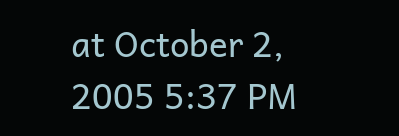at October 2, 2005 5:37 PM